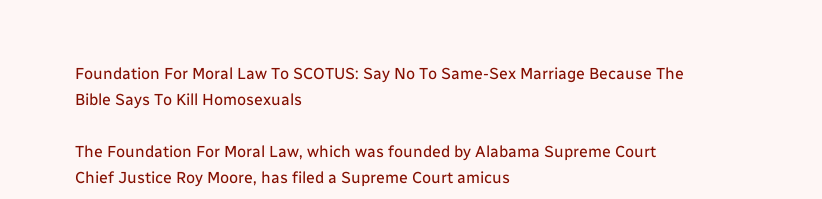Foundation For Moral Law To SCOTUS: Say No To Same-Sex Marriage Because The Bible Says To Kill Homosexuals

The Foundation For Moral Law, which was founded by Alabama Supreme Court Chief Justice Roy Moore, has filed a Supreme Court amicus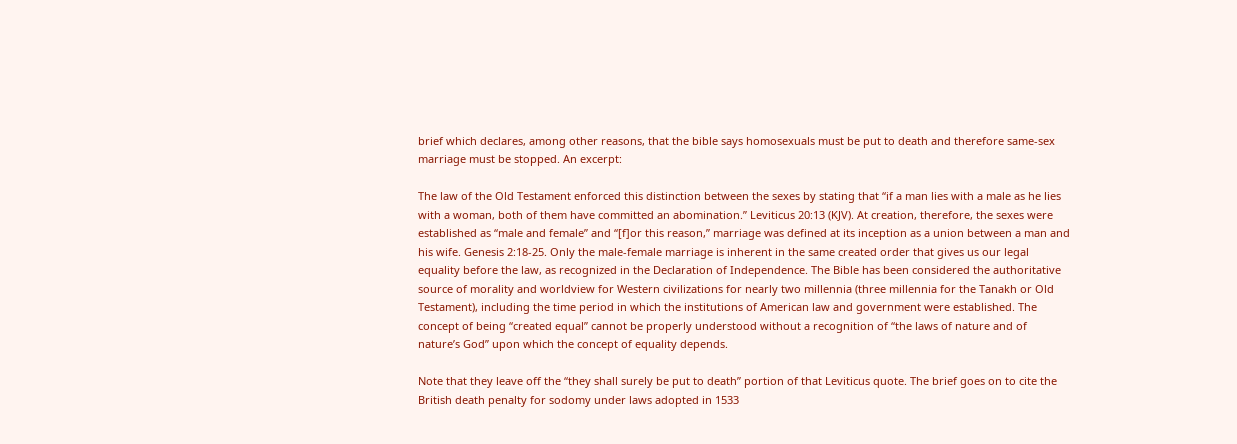brief which declares, among other reasons, that the bible says homosexuals must be put to death and therefore same-sex marriage must be stopped. An excerpt:

The law of the Old Testament enforced this distinction between the sexes by stating that “if a man lies with a male as he lies with a woman, both of them have committed an abomination.” Leviticus 20:13 (KJV). At creation, therefore, the sexes were established as “male and female” and “[f]or this reason,” marriage was defined at its inception as a union between a man and his wife. Genesis 2:18-25. Only the male-female marriage is inherent in the same created order that gives us our legal equality before the law, as recognized in the Declaration of Independence. The Bible has been considered the authoritative source of morality and worldview for Western civilizations for nearly two millennia (three millennia for the Tanakh or Old Testament), including the time period in which the institutions of American law and government were established. The concept of being “created equal” cannot be properly understood without a recognition of “the laws of nature and of nature’s God” upon which the concept of equality depends.

Note that they leave off the “they shall surely be put to death” portion of that Leviticus quote. The brief goes on to cite the British death penalty for sodomy under laws adopted in 1533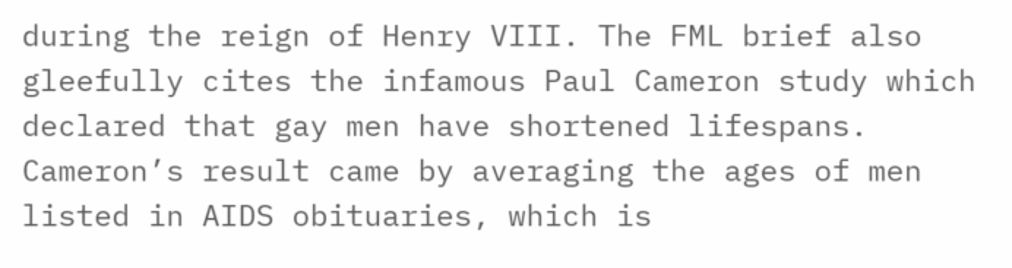during the reign of Henry VIII. The FML brief also gleefully cites the infamous Paul Cameron study which declared that gay men have shortened lifespans. Cameron’s result came by averaging the ages of men listed in AIDS obituaries, which is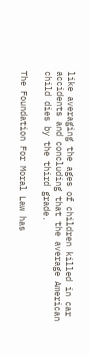like averaging the ages of children killed in car accidents and concluding that the average American child dies by the third grade.

The Foundation For Moral Law has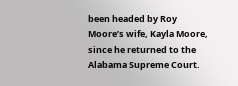been headed by Roy Moore’s wife, Kayla Moore, since he returned to the Alabama Supreme Court.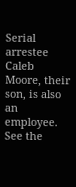Serial arrestee Caleb Moore, their son, is also an employee. See the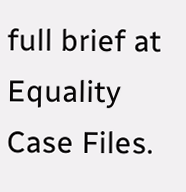full brief at Equality Case Files.